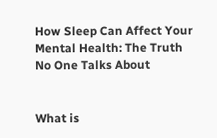How Sleep Can Affect Your Mental Health: The Truth No One Talks About


What is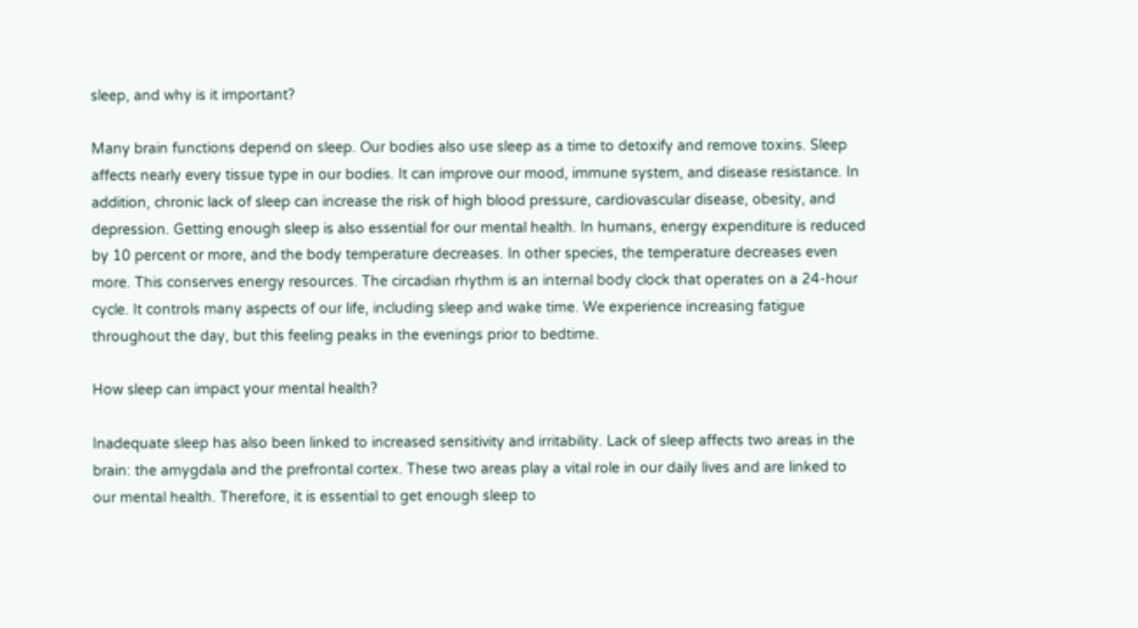sleep, and why is it important?

Many brain functions depend on sleep. Our bodies also use sleep as a time to detoxify and remove toxins. Sleep affects nearly every tissue type in our bodies. It can improve our mood, immune system, and disease resistance. In addition, chronic lack of sleep can increase the risk of high blood pressure, cardiovascular disease, obesity, and depression. Getting enough sleep is also essential for our mental health. In humans, energy expenditure is reduced by 10 percent or more, and the body temperature decreases. In other species, the temperature decreases even more. This conserves energy resources. The circadian rhythm is an internal body clock that operates on a 24-hour cycle. It controls many aspects of our life, including sleep and wake time. We experience increasing fatigue throughout the day, but this feeling peaks in the evenings prior to bedtime.

How sleep can impact your mental health?

Inadequate sleep has also been linked to increased sensitivity and irritability. Lack of sleep affects two areas in the brain: the amygdala and the prefrontal cortex. These two areas play a vital role in our daily lives and are linked to our mental health. Therefore, it is essential to get enough sleep to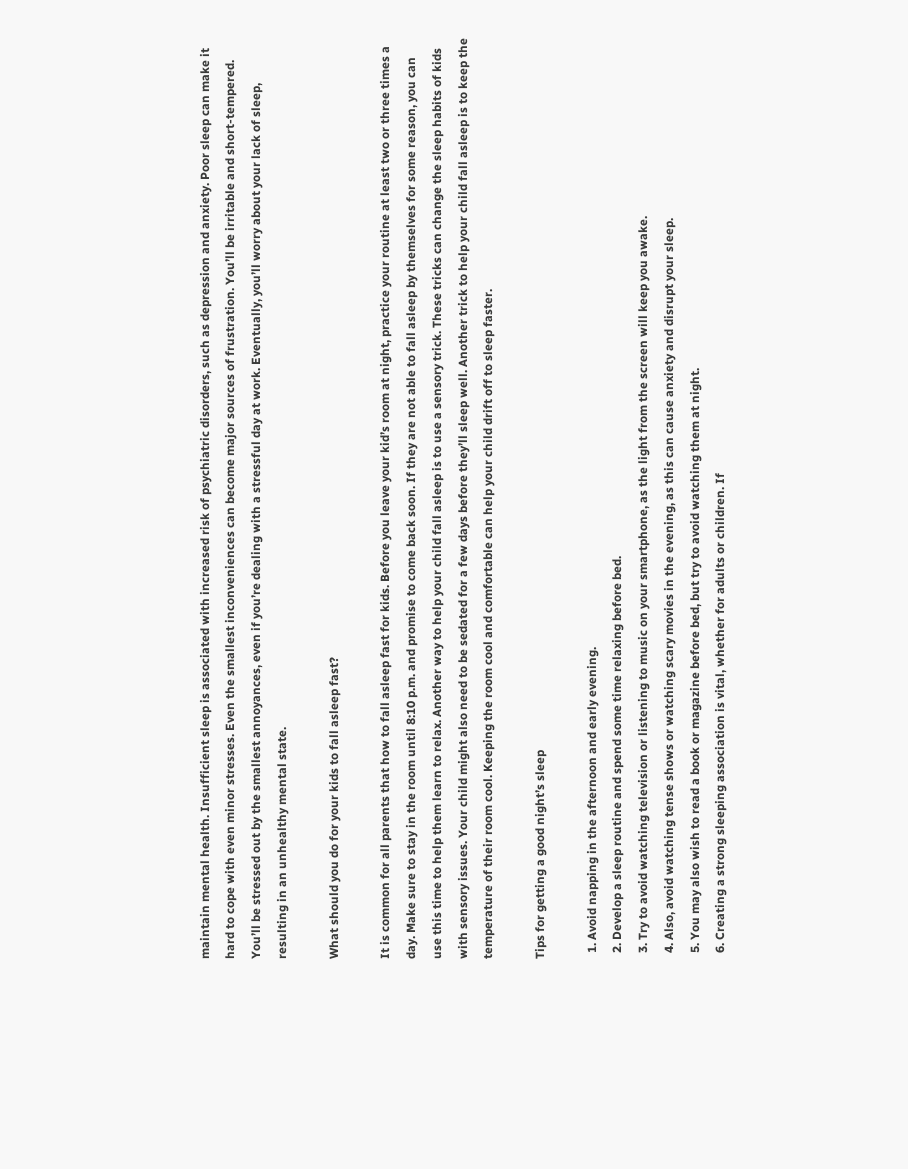maintain mental health. Insufficient sleep is associated with increased risk of psychiatric disorders, such as depression and anxiety. Poor sleep can make it hard to cope with even minor stresses. Even the smallest inconveniences can become major sources of frustration. You’ll be irritable and short-tempered. You’ll be stressed out by the smallest annoyances, even if you’re dealing with a stressful day at work. Eventually, you’ll worry about your lack of sleep, resulting in an unhealthy mental state.

What should you do for your kids to fall asleep fast?

It is common for all parents that how to fall asleep fast for kids. Before you leave your kid’s room at night, practice your routine at least two or three times a day. Make sure to stay in the room until 8:10 p.m. and promise to come back soon. If they are not able to fall asleep by themselves for some reason, you can use this time to help them learn to relax. Another way to help your child fall asleep is to use a sensory trick. These tricks can change the sleep habits of kids with sensory issues. Your child might also need to be sedated for a few days before they’ll sleep well. Another trick to help your child fall asleep is to keep the temperature of their room cool. Keeping the room cool and comfortable can help your child drift off to sleep faster.

Tips for getting a good night’s sleep

  1. Avoid napping in the afternoon and early evening.
  2. Develop a sleep routine and spend some time relaxing before bed.
  3. Try to avoid watching television or listening to music on your smartphone, as the light from the screen will keep you awake.
  4. Also, avoid watching tense shows or watching scary movies in the evening, as this can cause anxiety and disrupt your sleep.
  5. You may also wish to read a book or magazine before bed, but try to avoid watching them at night.
  6. Creating a strong sleeping association is vital, whether for adults or children. If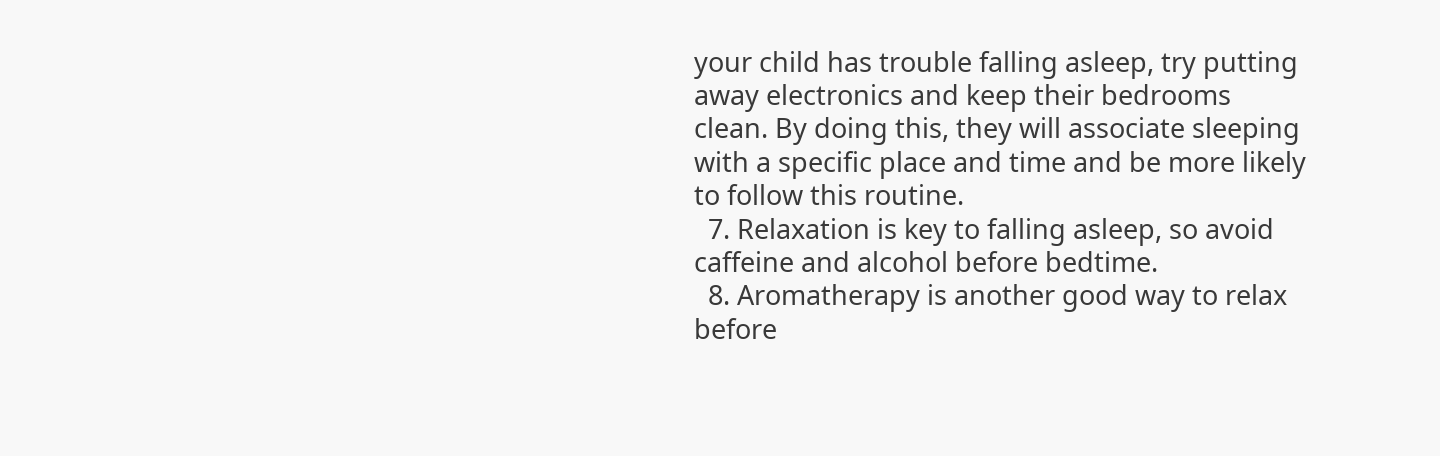your child has trouble falling asleep, try putting away electronics and keep their bedrooms clean. By doing this, they will associate sleeping with a specific place and time and be more likely to follow this routine.
  7. Relaxation is key to falling asleep, so avoid caffeine and alcohol before bedtime.
  8. Aromatherapy is another good way to relax before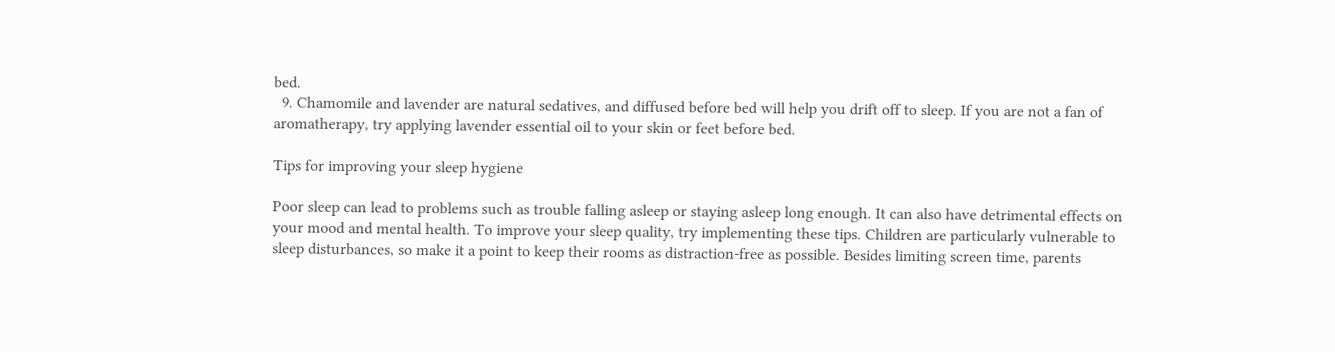bed.
  9. Chamomile and lavender are natural sedatives, and diffused before bed will help you drift off to sleep. If you are not a fan of aromatherapy, try applying lavender essential oil to your skin or feet before bed.

Tips for improving your sleep hygiene

Poor sleep can lead to problems such as trouble falling asleep or staying asleep long enough. It can also have detrimental effects on your mood and mental health. To improve your sleep quality, try implementing these tips. Children are particularly vulnerable to sleep disturbances, so make it a point to keep their rooms as distraction-free as possible. Besides limiting screen time, parents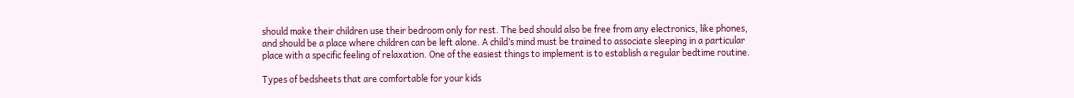should make their children use their bedroom only for rest. The bed should also be free from any electronics, like phones, and should be a place where children can be left alone. A child’s mind must be trained to associate sleeping in a particular place with a specific feeling of relaxation. One of the easiest things to implement is to establish a regular bedtime routine.

Types of bedsheets that are comfortable for your kids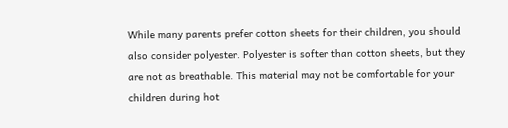While many parents prefer cotton sheets for their children, you should also consider polyester. Polyester is softer than cotton sheets, but they are not as breathable. This material may not be comfortable for your children during hot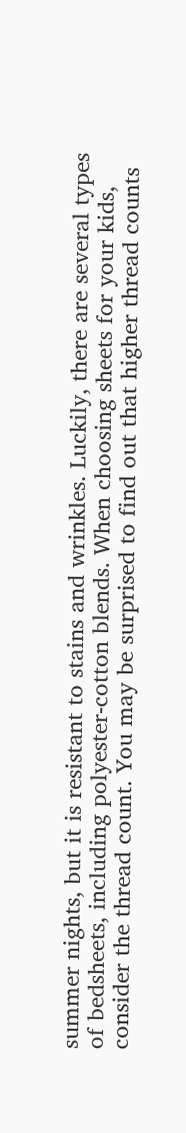summer nights, but it is resistant to stains and wrinkles. Luckily, there are several types of bedsheets, including polyester-cotton blends. When choosing sheets for your kids, consider the thread count. You may be surprised to find out that higher thread counts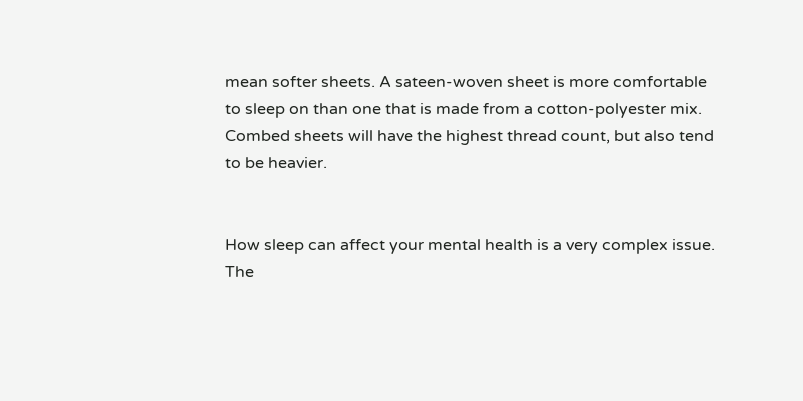mean softer sheets. A sateen-woven sheet is more comfortable to sleep on than one that is made from a cotton-polyester mix. Combed sheets will have the highest thread count, but also tend to be heavier.


How sleep can affect your mental health is a very complex issue. The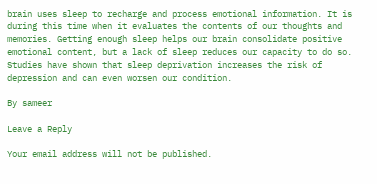brain uses sleep to recharge and process emotional information. It is during this time when it evaluates the contents of our thoughts and memories. Getting enough sleep helps our brain consolidate positive emotional content, but a lack of sleep reduces our capacity to do so. Studies have shown that sleep deprivation increases the risk of depression and can even worsen our condition.

By sameer

Leave a Reply

Your email address will not be published.